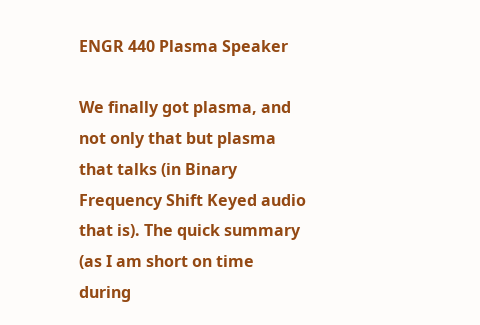ENGR 440 Plasma Speaker

We finally got plasma, and not only that but plasma that talks (in Binary Frequency Shift Keyed audio that is). The quick summary (as I am short on time during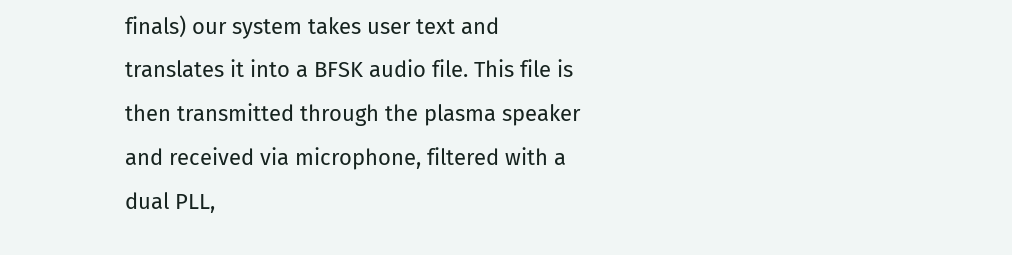finals) our system takes user text and translates it into a BFSK audio file. This file is then transmitted through the plasma speaker and received via microphone, filtered with a dual PLL,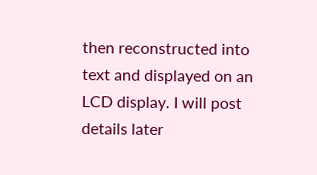then reconstructed into text and displayed on an LCD display. I will post details later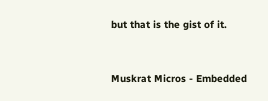but that is the gist of it.


Muskrat Micros - Embedded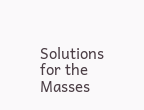Solutions for the Masses